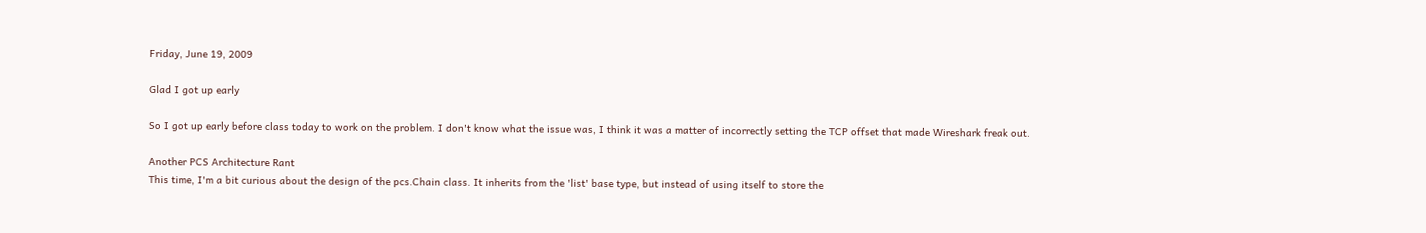Friday, June 19, 2009

Glad I got up early

So I got up early before class today to work on the problem. I don't know what the issue was, I think it was a matter of incorrectly setting the TCP offset that made Wireshark freak out.

Another PCS Architecture Rant
This time, I'm a bit curious about the design of the pcs.Chain class. It inherits from the 'list' base type, but instead of using itself to store the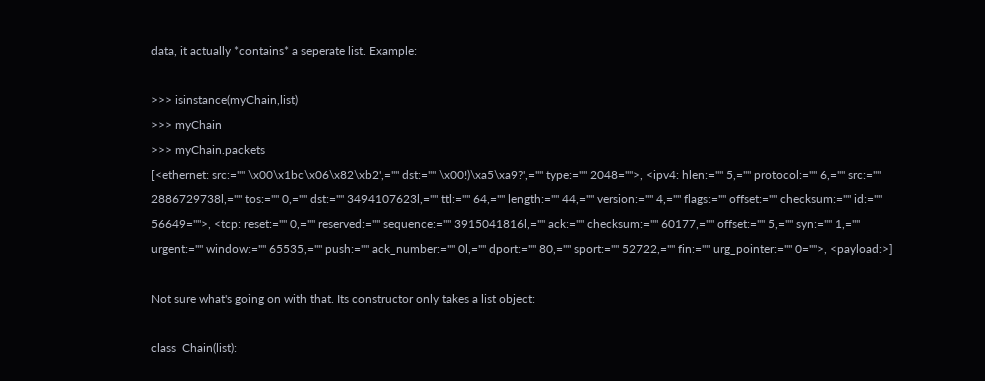data, it actually *contains* a seperate list. Example:

>>> isinstance(myChain,list)
>>> myChain
>>> myChain.packets
[<ethernet: src:="" \x00\x1bc\x06\x82\xb2',="" dst:="" \x00!)\xa5\xa9?',="" type:="" 2048="">, <ipv4: hlen:="" 5,="" protocol:="" 6,="" src:="" 2886729738l,="" tos:="" 0,="" dst:="" 3494107623l,="" ttl:="" 64,="" length:="" 44,="" version:="" 4,="" flags:="" offset:="" checksum:="" id:="" 56649="">, <tcp: reset:="" 0,="" reserved:="" sequence:="" 3915041816l,="" ack:="" checksum:="" 60177,="" offset:="" 5,="" syn:="" 1,="" urgent:="" window:="" 65535,="" push:="" ack_number:="" 0l,="" dport:="" 80,="" sport:="" 52722,="" fin:="" urg_pointer:="" 0="">, <payload:>]

Not sure what's going on with that. Its constructor only takes a list object:

class  Chain(list):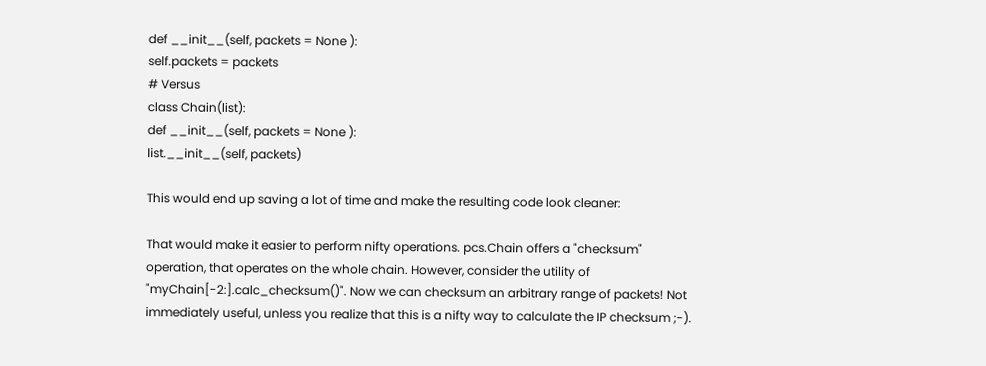def __init__(self, packets = None ):
self.packets = packets
# Versus
class Chain(list):
def __init__(self, packets = None ):
list.__init__(self, packets)

This would end up saving a lot of time and make the resulting code look cleaner:

That would make it easier to perform nifty operations. pcs.Chain offers a "checksum" operation, that operates on the whole chain. However, consider the utility of "myChain[-2:].calc_checksum()". Now we can checksum an arbitrary range of packets! Not immediately useful, unless you realize that this is a nifty way to calculate the IP checksum ;-).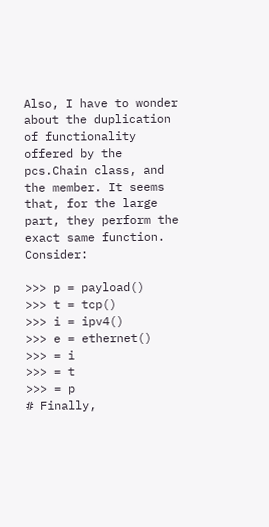Also, I have to wonder about the duplication of functionality offered by the pcs.Chain class, and the member. It seems that, for the large part, they perform the exact same function. Consider:

>>> p = payload()
>>> t = tcp()
>>> i = ipv4()
>>> e = ethernet()
>>> = i
>>> = t
>>> = p
# Finally,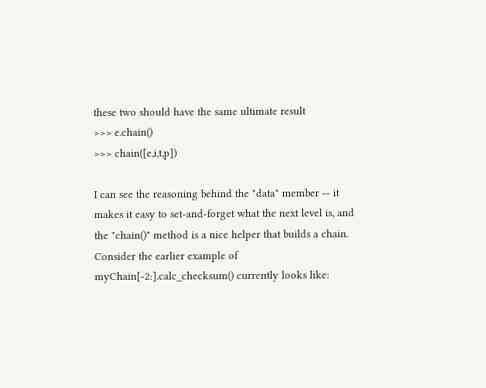these two should have the same ultimate result
>>> e.chain()
>>> chain([e,i,t,p])

I can see the reasoning behind the "data" member -- it makes it easy to set-and-forget what the next level is, and the "chain()" method is a nice helper that builds a chain. Consider the earlier example of myChain[-2:].calc_checksum() currently looks like: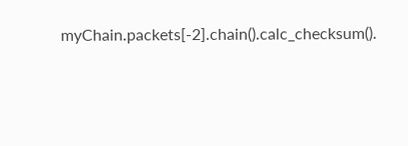myChain.packets[-2].chain().calc_checksum().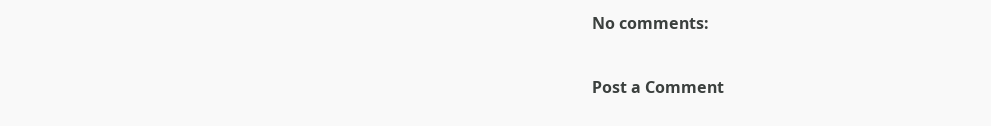No comments:

Post a Comment